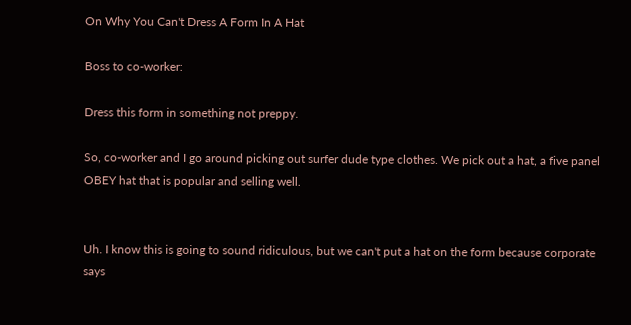On Why You Can't Dress A Form In A Hat

Boss to co-worker:

Dress this form in something not preppy.

So, co-worker and I go around picking out surfer dude type clothes. We pick out a hat, a five panel OBEY hat that is popular and selling well.


Uh. I know this is going to sound ridiculous, but we can't put a hat on the form because corporate says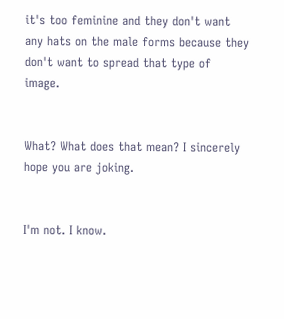it's too feminine and they don't want any hats on the male forms because they don't want to spread that type of image.


What? What does that mean? I sincerely hope you are joking.


I'm not. I know.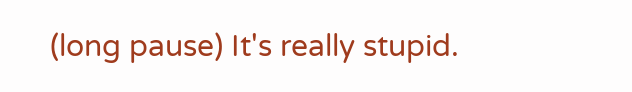(long pause) It's really stupid.